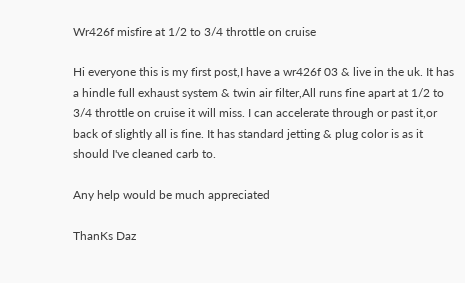Wr426f misfire at 1/2 to 3/4 throttle on cruise

Hi everyone this is my first post,I have a wr426f 03 & live in the uk. It has a hindle full exhaust system & twin air filter,All runs fine apart at 1/2 to 3/4 throttle on cruise it will miss. I can accelerate through or past it,or back of slightly all is fine. It has standard jetting & plug color is as it should I've cleaned carb to.

Any help would be much appreciated

ThanKs Daz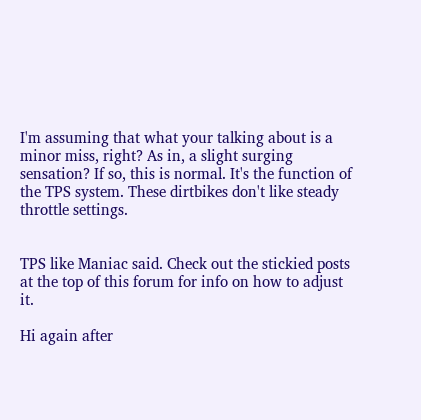I'm assuming that what your talking about is a minor miss, right? As in, a slight surging sensation? If so, this is normal. It's the function of the TPS system. These dirtbikes don't like steady throttle settings.


TPS like Maniac said. Check out the stickied posts at the top of this forum for info on how to adjust it.

Hi again after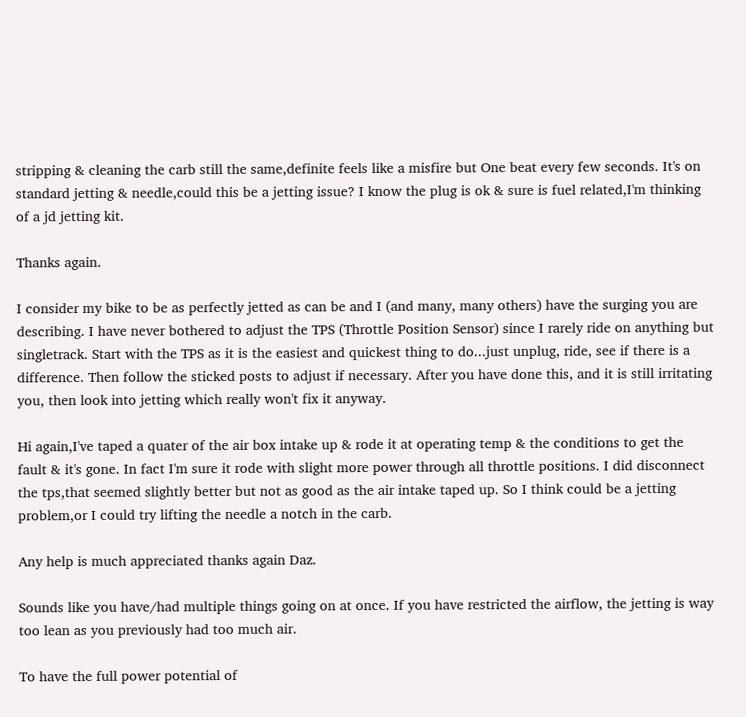stripping & cleaning the carb still the same,definite feels like a misfire but One beat every few seconds. It's on standard jetting & needle,could this be a jetting issue? I know the plug is ok & sure is fuel related,I'm thinking of a jd jetting kit.

Thanks again.

I consider my bike to be as perfectly jetted as can be and I (and many, many others) have the surging you are describing. I have never bothered to adjust the TPS (Throttle Position Sensor) since I rarely ride on anything but singletrack. Start with the TPS as it is the easiest and quickest thing to do...just unplug, ride, see if there is a difference. Then follow the sticked posts to adjust if necessary. After you have done this, and it is still irritating you, then look into jetting which really won't fix it anyway.

Hi again,I've taped a quater of the air box intake up & rode it at operating temp & the conditions to get the fault & it's gone. In fact I'm sure it rode with slight more power through all throttle positions. I did disconnect the tps,that seemed slightly better but not as good as the air intake taped up. So I think could be a jetting problem,or I could try lifting the needle a notch in the carb.

Any help is much appreciated thanks again Daz.

Sounds like you have/had multiple things going on at once. If you have restricted the airflow, the jetting is way too lean as you previously had too much air.

To have the full power potential of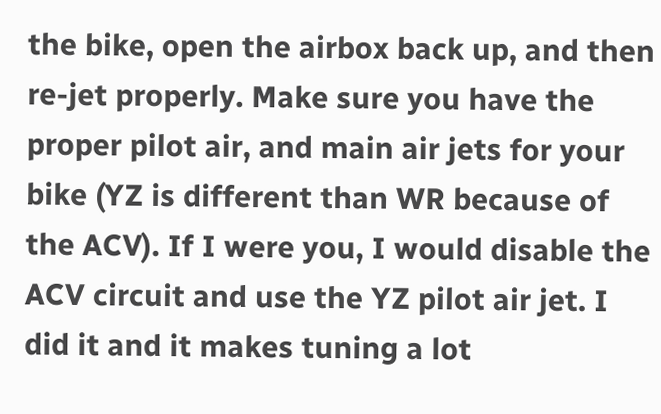the bike, open the airbox back up, and then re-jet properly. Make sure you have the proper pilot air, and main air jets for your bike (YZ is different than WR because of the ACV). If I were you, I would disable the ACV circuit and use the YZ pilot air jet. I did it and it makes tuning a lot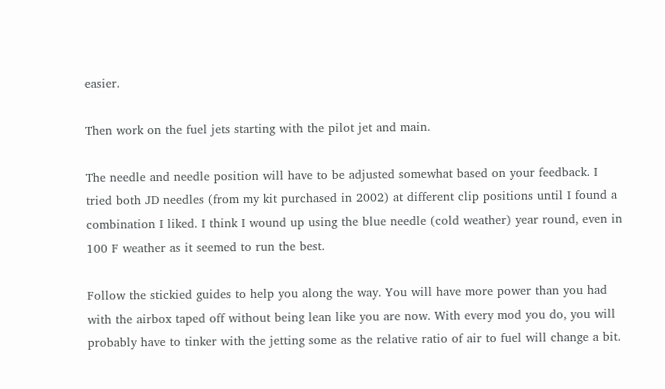easier.

Then work on the fuel jets starting with the pilot jet and main.

The needle and needle position will have to be adjusted somewhat based on your feedback. I tried both JD needles (from my kit purchased in 2002) at different clip positions until I found a combination I liked. I think I wound up using the blue needle (cold weather) year round, even in 100 F weather as it seemed to run the best.

Follow the stickied guides to help you along the way. You will have more power than you had with the airbox taped off without being lean like you are now. With every mod you do, you will probably have to tinker with the jetting some as the relative ratio of air to fuel will change a bit.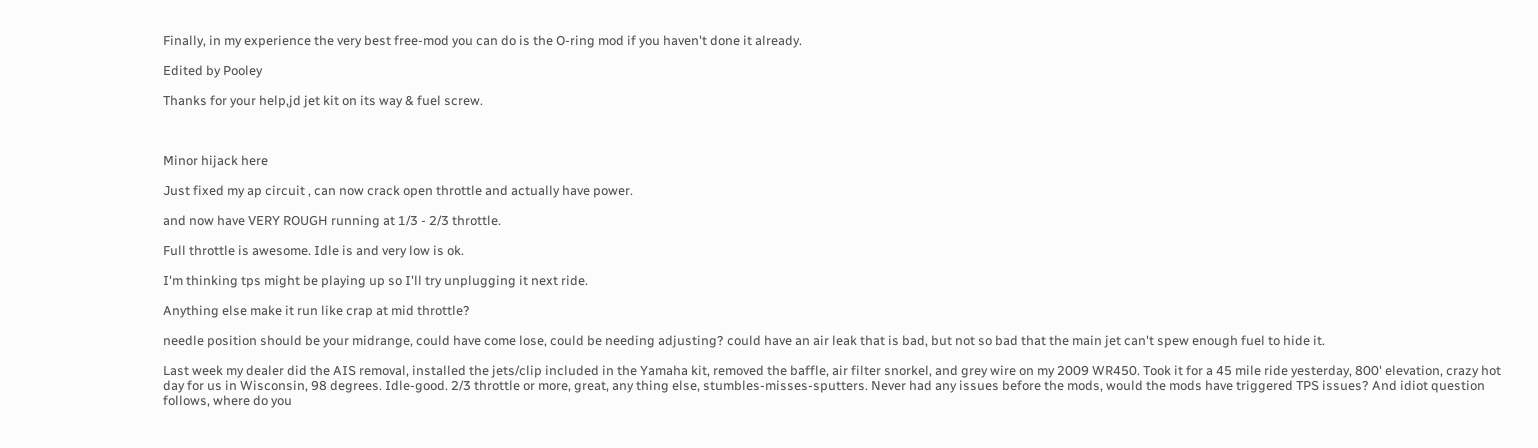Finally, in my experience the very best free-mod you can do is the O-ring mod if you haven't done it already.

Edited by Pooley

Thanks for your help,jd jet kit on its way & fuel screw.



Minor hijack here

Just fixed my ap circuit , can now crack open throttle and actually have power.

and now have VERY ROUGH running at 1/3 - 2/3 throttle.

Full throttle is awesome. Idle is and very low is ok.

I'm thinking tps might be playing up so I'll try unplugging it next ride.

Anything else make it run like crap at mid throttle?

needle position should be your midrange, could have come lose, could be needing adjusting? could have an air leak that is bad, but not so bad that the main jet can't spew enough fuel to hide it.

Last week my dealer did the AIS removal, installed the jets/clip included in the Yamaha kit, removed the baffle, air filter snorkel, and grey wire on my 2009 WR450. Took it for a 45 mile ride yesterday, 800' elevation, crazy hot day for us in Wisconsin, 98 degrees. Idle-good. 2/3 throttle or more, great, any thing else, stumbles-misses-sputters. Never had any issues before the mods, would the mods have triggered TPS issues? And idiot question follows, where do you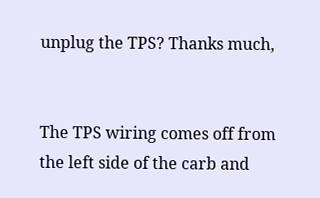unplug the TPS? Thanks much,


The TPS wiring comes off from the left side of the carb and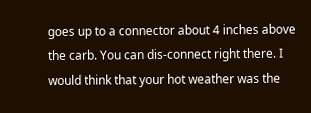goes up to a connector about 4 inches above the carb. You can dis-connect right there. I would think that your hot weather was the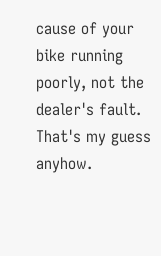cause of your bike running poorly, not the dealer's fault. That's my guess anyhow.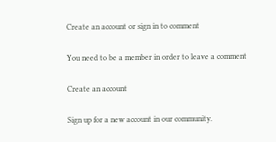Create an account or sign in to comment

You need to be a member in order to leave a comment

Create an account

Sign up for a new account in our community.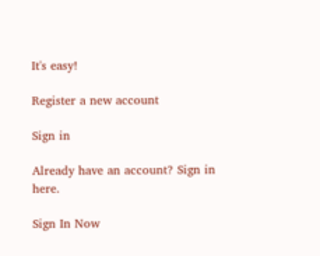It's easy!

Register a new account

Sign in

Already have an account? Sign in here.

Sign In Now